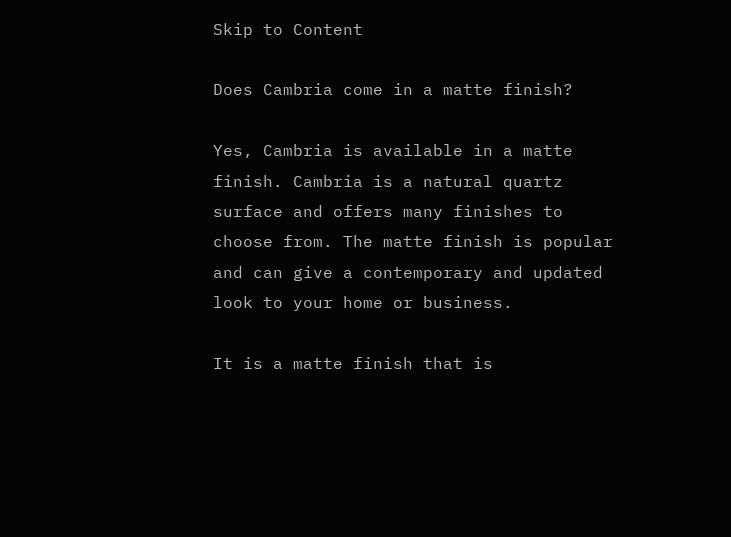Skip to Content

Does Cambria come in a matte finish?

Yes, Cambria is available in a matte finish. Cambria is a natural quartz surface and offers many finishes to choose from. The matte finish is popular and can give a contemporary and updated look to your home or business.

It is a matte finish that is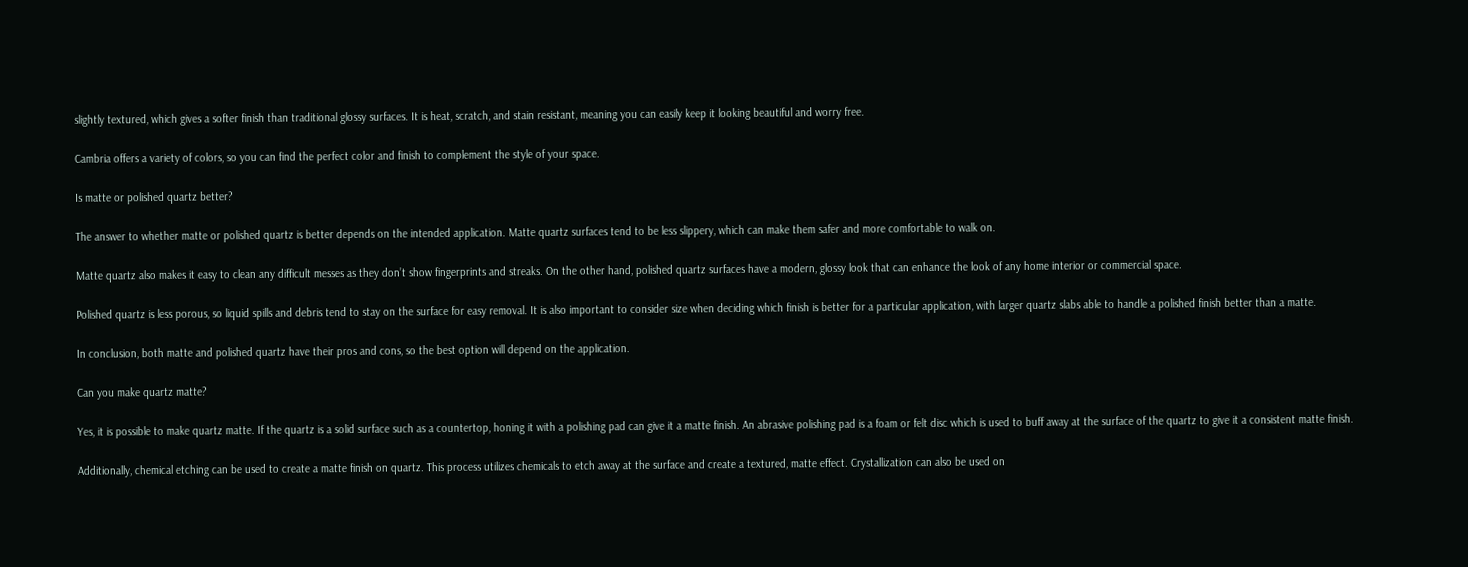slightly textured, which gives a softer finish than traditional glossy surfaces. It is heat, scratch, and stain resistant, meaning you can easily keep it looking beautiful and worry free.

Cambria offers a variety of colors, so you can find the perfect color and finish to complement the style of your space.

Is matte or polished quartz better?

The answer to whether matte or polished quartz is better depends on the intended application. Matte quartz surfaces tend to be less slippery, which can make them safer and more comfortable to walk on.

Matte quartz also makes it easy to clean any difficult messes as they don’t show fingerprints and streaks. On the other hand, polished quartz surfaces have a modern, glossy look that can enhance the look of any home interior or commercial space.

Polished quartz is less porous, so liquid spills and debris tend to stay on the surface for easy removal. It is also important to consider size when deciding which finish is better for a particular application, with larger quartz slabs able to handle a polished finish better than a matte.

In conclusion, both matte and polished quartz have their pros and cons, so the best option will depend on the application.

Can you make quartz matte?

Yes, it is possible to make quartz matte. If the quartz is a solid surface such as a countertop, honing it with a polishing pad can give it a matte finish. An abrasive polishing pad is a foam or felt disc which is used to buff away at the surface of the quartz to give it a consistent matte finish.

Additionally, chemical etching can be used to create a matte finish on quartz. This process utilizes chemicals to etch away at the surface and create a textured, matte effect. Crystallization can also be used on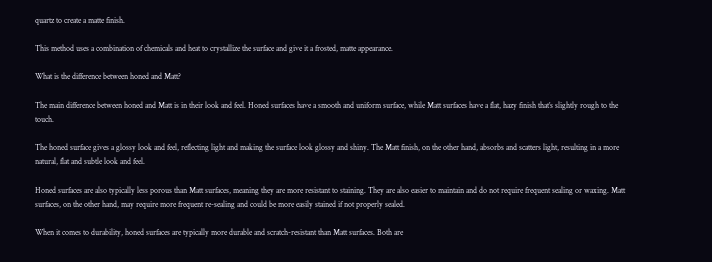quartz to create a matte finish.

This method uses a combination of chemicals and heat to crystallize the surface and give it a frosted, matte appearance.

What is the difference between honed and Matt?

The main difference between honed and Matt is in their look and feel. Honed surfaces have a smooth and uniform surface, while Matt surfaces have a flat, hazy finish that’s slightly rough to the touch.

The honed surface gives a glossy look and feel, reflecting light and making the surface look glossy and shiny. The Matt finish, on the other hand, absorbs and scatters light, resulting in a more natural, flat and subtle look and feel.

Honed surfaces are also typically less porous than Matt surfaces, meaning they are more resistant to staining. They are also easier to maintain and do not require frequent sealing or waxing. Matt surfaces, on the other hand, may require more frequent re-sealing and could be more easily stained if not properly sealed.

When it comes to durability, honed surfaces are typically more durable and scratch-resistant than Matt surfaces. Both are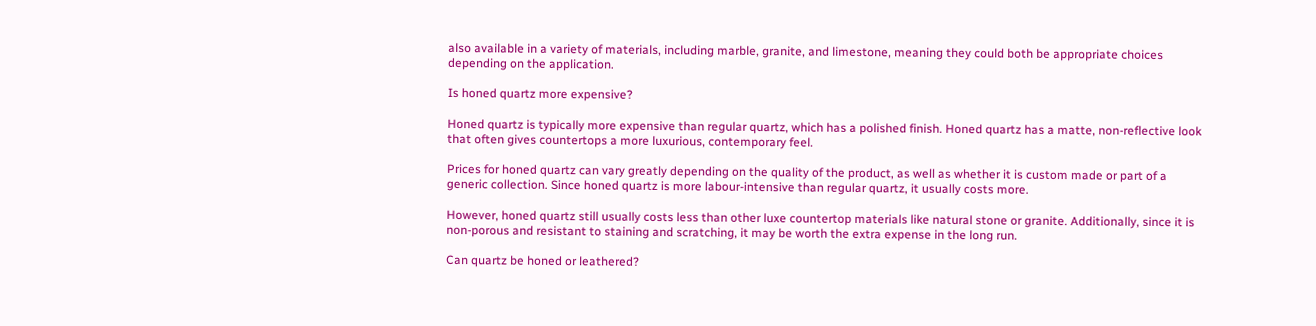also available in a variety of materials, including marble, granite, and limestone, meaning they could both be appropriate choices depending on the application.

Is honed quartz more expensive?

Honed quartz is typically more expensive than regular quartz, which has a polished finish. Honed quartz has a matte, non-reflective look that often gives countertops a more luxurious, contemporary feel.

Prices for honed quartz can vary greatly depending on the quality of the product, as well as whether it is custom made or part of a generic collection. Since honed quartz is more labour-intensive than regular quartz, it usually costs more.

However, honed quartz still usually costs less than other luxe countertop materials like natural stone or granite. Additionally, since it is non-porous and resistant to staining and scratching, it may be worth the extra expense in the long run.

Can quartz be honed or leathered?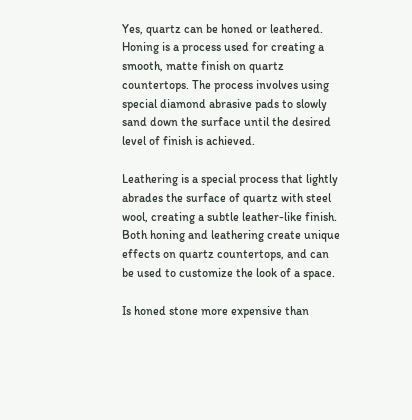Yes, quartz can be honed or leathered. Honing is a process used for creating a smooth, matte finish on quartz countertops. The process involves using special diamond abrasive pads to slowly sand down the surface until the desired level of finish is achieved.

Leathering is a special process that lightly abrades the surface of quartz with steel wool, creating a subtle leather-like finish. Both honing and leathering create unique effects on quartz countertops, and can be used to customize the look of a space.

Is honed stone more expensive than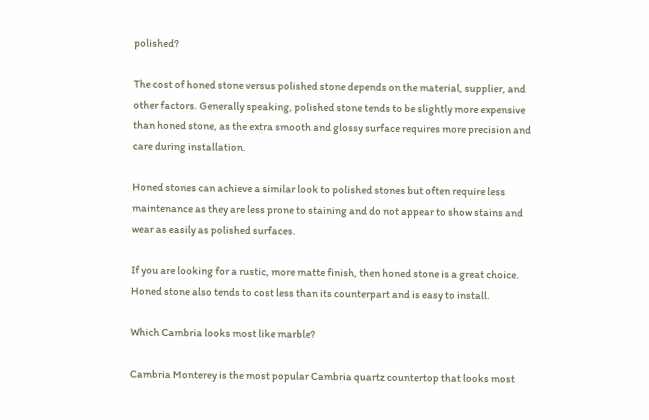polished?

The cost of honed stone versus polished stone depends on the material, supplier, and other factors. Generally speaking, polished stone tends to be slightly more expensive than honed stone, as the extra smooth and glossy surface requires more precision and care during installation.

Honed stones can achieve a similar look to polished stones but often require less maintenance as they are less prone to staining and do not appear to show stains and wear as easily as polished surfaces.

If you are looking for a rustic, more matte finish, then honed stone is a great choice. Honed stone also tends to cost less than its counterpart and is easy to install.

Which Cambria looks most like marble?

Cambria Monterey is the most popular Cambria quartz countertop that looks most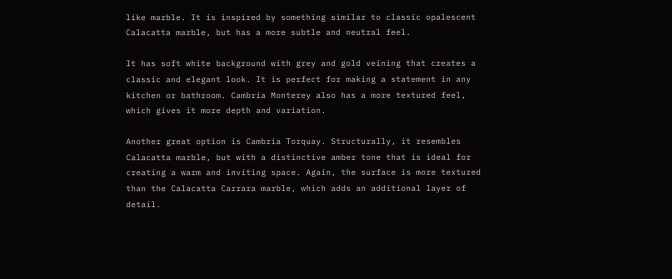like marble. It is inspired by something similar to classic opalescent Calacatta marble, but has a more subtle and neutral feel.

It has soft white background with grey and gold veining that creates a classic and elegant look. It is perfect for making a statement in any kitchen or bathroom. Cambria Monterey also has a more textured feel, which gives it more depth and variation.

Another great option is Cambria Torquay. Structurally, it resembles Calacatta marble, but with a distinctive amber tone that is ideal for creating a warm and inviting space. Again, the surface is more textured than the Calacatta Carrara marble, which adds an additional layer of detail.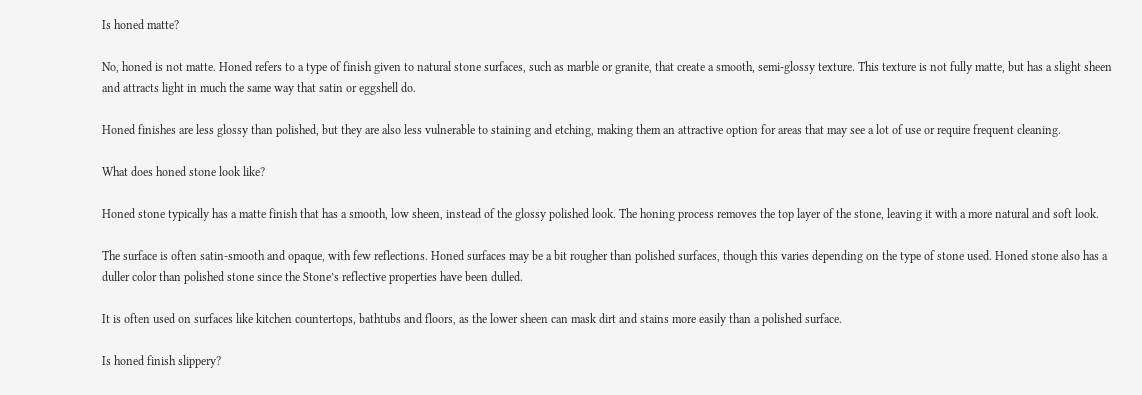Is honed matte?

No, honed is not matte. Honed refers to a type of finish given to natural stone surfaces, such as marble or granite, that create a smooth, semi-glossy texture. This texture is not fully matte, but has a slight sheen and attracts light in much the same way that satin or eggshell do.

Honed finishes are less glossy than polished, but they are also less vulnerable to staining and etching, making them an attractive option for areas that may see a lot of use or require frequent cleaning.

What does honed stone look like?

Honed stone typically has a matte finish that has a smooth, low sheen, instead of the glossy polished look. The honing process removes the top layer of the stone, leaving it with a more natural and soft look.

The surface is often satin-smooth and opaque, with few reflections. Honed surfaces may be a bit rougher than polished surfaces, though this varies depending on the type of stone used. Honed stone also has a duller color than polished stone since the Stone’s reflective properties have been dulled.

It is often used on surfaces like kitchen countertops, bathtubs and floors, as the lower sheen can mask dirt and stains more easily than a polished surface.

Is honed finish slippery?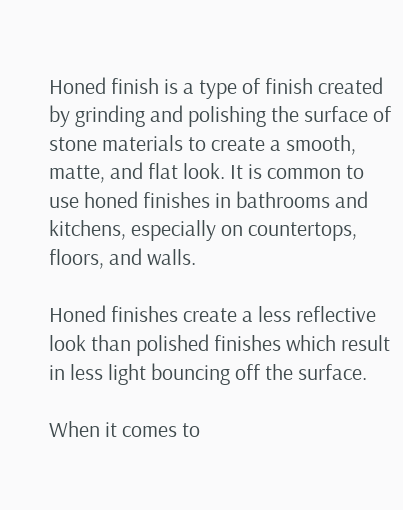Honed finish is a type of finish created by grinding and polishing the surface of stone materials to create a smooth, matte, and flat look. It is common to use honed finishes in bathrooms and kitchens, especially on countertops, floors, and walls.

Honed finishes create a less reflective look than polished finishes which result in less light bouncing off the surface.

When it comes to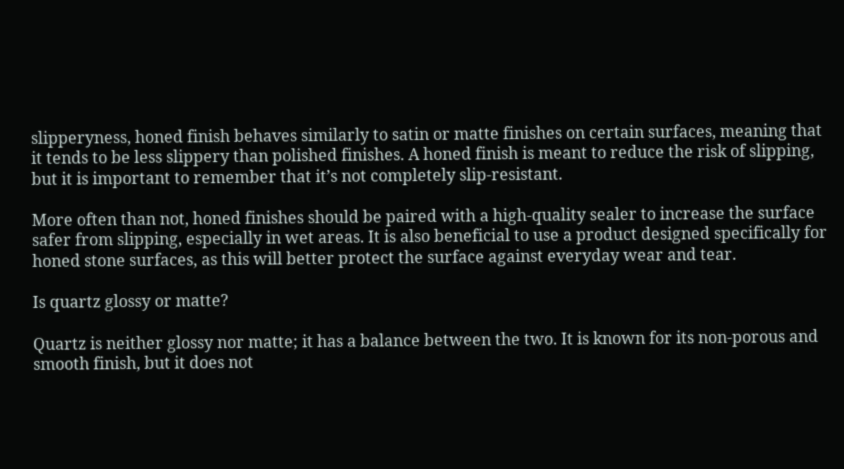slipperyness, honed finish behaves similarly to satin or matte finishes on certain surfaces, meaning that it tends to be less slippery than polished finishes. A honed finish is meant to reduce the risk of slipping, but it is important to remember that it’s not completely slip-resistant.

More often than not, honed finishes should be paired with a high-quality sealer to increase the surface safer from slipping, especially in wet areas. It is also beneficial to use a product designed specifically for honed stone surfaces, as this will better protect the surface against everyday wear and tear.

Is quartz glossy or matte?

Quartz is neither glossy nor matte; it has a balance between the two. It is known for its non-porous and smooth finish, but it does not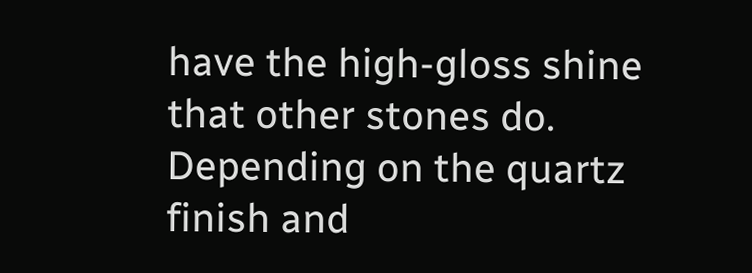have the high-gloss shine that other stones do. Depending on the quartz finish and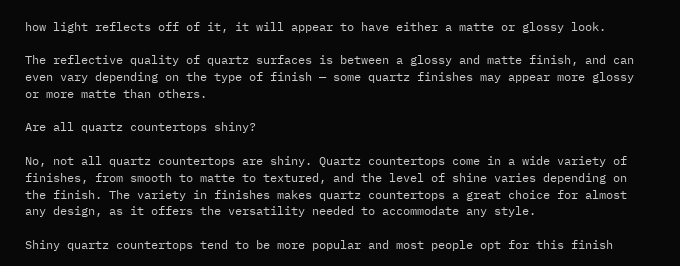how light reflects off of it, it will appear to have either a matte or glossy look.

The reflective quality of quartz surfaces is between a glossy and matte finish, and can even vary depending on the type of finish — some quartz finishes may appear more glossy or more matte than others.

Are all quartz countertops shiny?

No, not all quartz countertops are shiny. Quartz countertops come in a wide variety of finishes, from smooth to matte to textured, and the level of shine varies depending on the finish. The variety in finishes makes quartz countertops a great choice for almost any design, as it offers the versatility needed to accommodate any style.

Shiny quartz countertops tend to be more popular and most people opt for this finish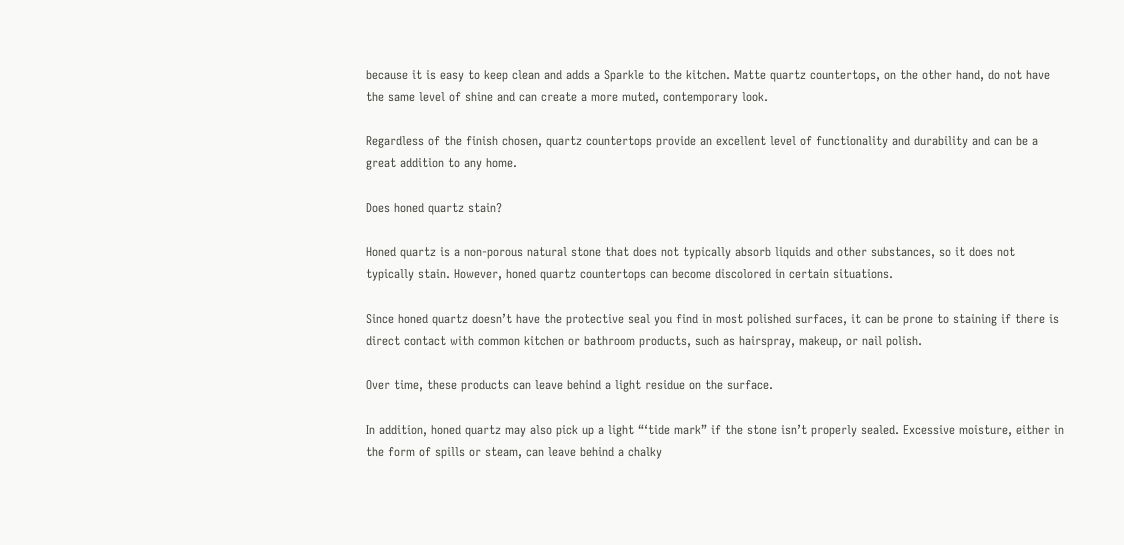because it is easy to keep clean and adds a Sparkle to the kitchen. Matte quartz countertops, on the other hand, do not have the same level of shine and can create a more muted, contemporary look.

Regardless of the finish chosen, quartz countertops provide an excellent level of functionality and durability and can be a great addition to any home.

Does honed quartz stain?

Honed quartz is a non-porous natural stone that does not typically absorb liquids and other substances, so it does not typically stain. However, honed quartz countertops can become discolored in certain situations.

Since honed quartz doesn’t have the protective seal you find in most polished surfaces, it can be prone to staining if there is direct contact with common kitchen or bathroom products, such as hairspray, makeup, or nail polish.

Over time, these products can leave behind a light residue on the surface.

In addition, honed quartz may also pick up a light “‘tide mark” if the stone isn’t properly sealed. Excessive moisture, either in the form of spills or steam, can leave behind a chalky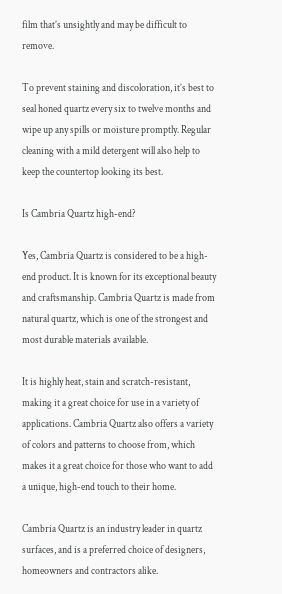film that’s unsightly and may be difficult to remove.

To prevent staining and discoloration, it’s best to seal honed quartz every six to twelve months and wipe up any spills or moisture promptly. Regular cleaning with a mild detergent will also help to keep the countertop looking its best.

Is Cambria Quartz high-end?

Yes, Cambria Quartz is considered to be a high-end product. It is known for its exceptional beauty and craftsmanship. Cambria Quartz is made from natural quartz, which is one of the strongest and most durable materials available.

It is highly heat, stain and scratch-resistant, making it a great choice for use in a variety of applications. Cambria Quartz also offers a variety of colors and patterns to choose from, which makes it a great choice for those who want to add a unique, high-end touch to their home.

Cambria Quartz is an industry leader in quartz surfaces, and is a preferred choice of designers, homeowners and contractors alike.